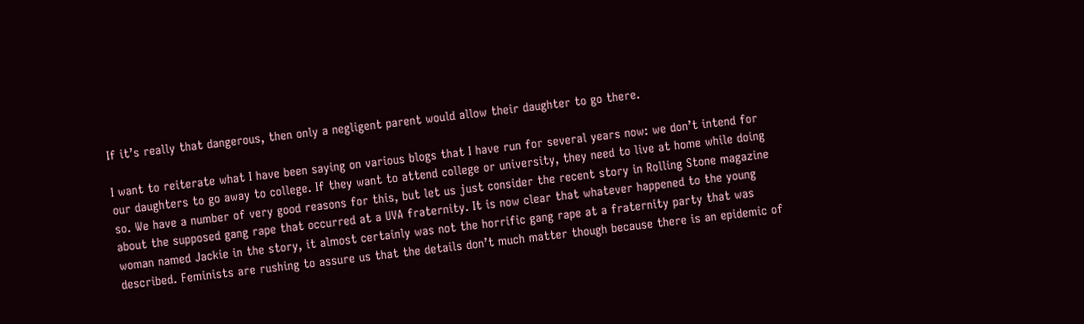If it’s really that dangerous, then only a negligent parent would allow their daughter to go there.

I want to reiterate what I have been saying on various blogs that I have run for several years now: we don’t intend for our daughters to go away to college. If they want to attend college or university, they need to live at home while doing so. We have a number of very good reasons for this, but let us just consider the recent story in Rolling Stone magazine about the supposed gang rape that occurred at a UVA fraternity. It is now clear that whatever happened to the young woman named Jackie in the story, it almost certainly was not the horrific gang rape at a fraternity party that was described. Feminists are rushing to assure us that the details don’t much matter though because there is an epidemic of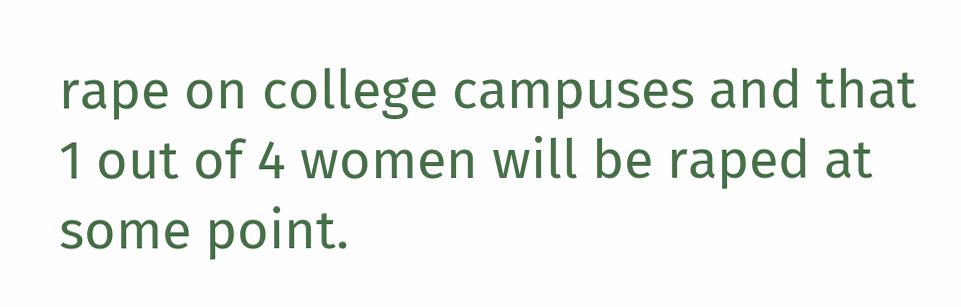rape on college campuses and that 1 out of 4 women will be raped at some point.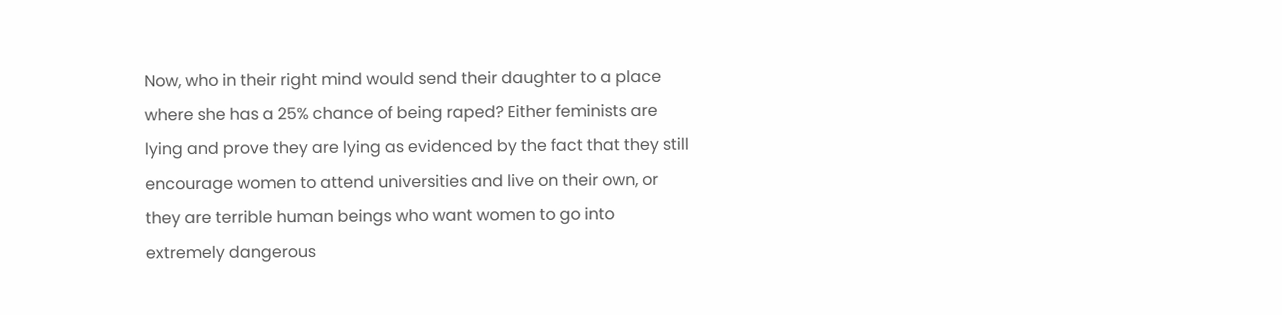Now, who in their right mind would send their daughter to a place where she has a 25% chance of being raped? Either feminists are lying and prove they are lying as evidenced by the fact that they still encourage women to attend universities and live on their own, or they are terrible human beings who want women to go into extremely dangerous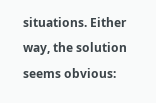situations. Either way, the solution seems obvious: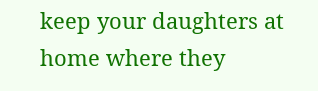keep your daughters at home where they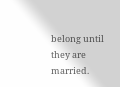belong until they are married.